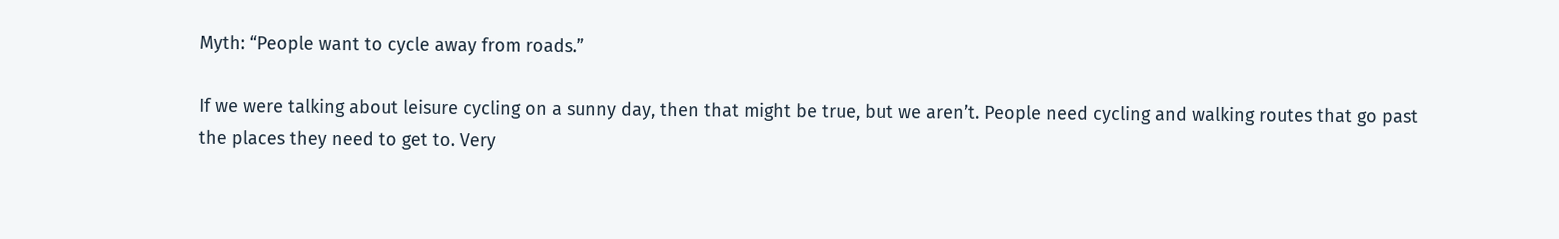Myth: “People want to cycle away from roads.”

If we were talking about leisure cycling on a sunny day, then that might be true, but we aren’t. People need cycling and walking routes that go past the places they need to get to. Very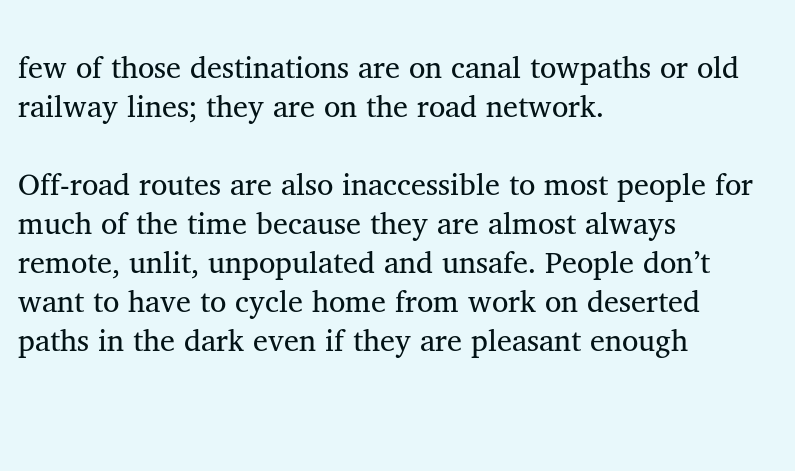few of those destinations are on canal towpaths or old railway lines; they are on the road network.

Off-road routes are also inaccessible to most people for much of the time because they are almost always remote, unlit, unpopulated and unsafe. People don’t want to have to cycle home from work on deserted paths in the dark even if they are pleasant enough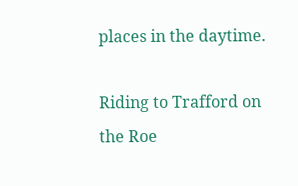places in the daytime.

Riding to Trafford on the Roe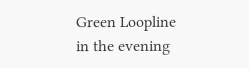Green Loopline in the evening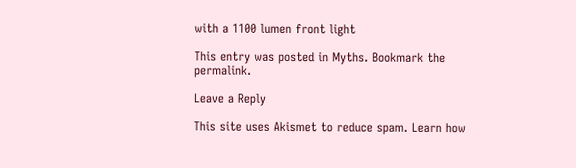with a 1100 lumen front light

This entry was posted in Myths. Bookmark the permalink.

Leave a Reply

This site uses Akismet to reduce spam. Learn how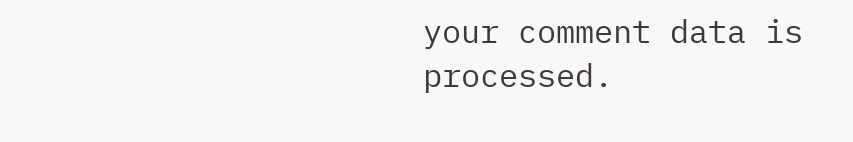your comment data is processed.